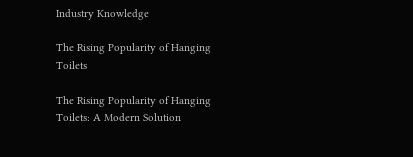Industry Knowledge

The Rising Popularity of Hanging Toilets

The Rising Popularity of Hanging Toilets: A Modern Solution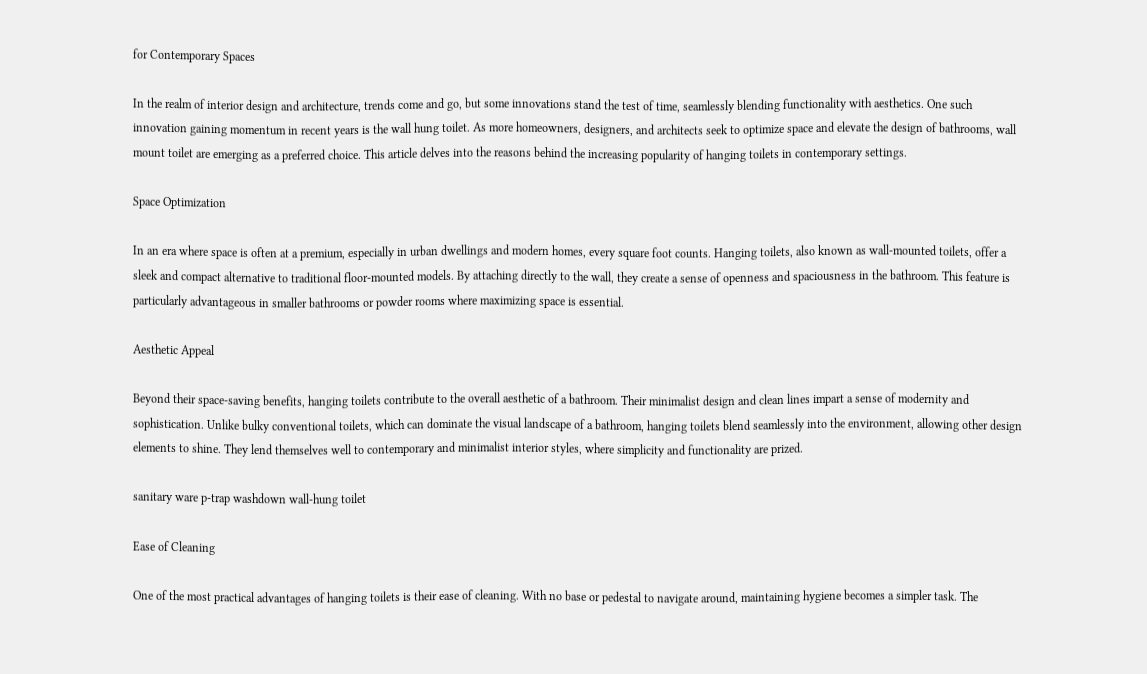for Contemporary Spaces

In the realm of interior design and architecture, trends come and go, but some innovations stand the test of time, seamlessly blending functionality with aesthetics. One such innovation gaining momentum in recent years is the wall hung toilet. As more homeowners, designers, and architects seek to optimize space and elevate the design of bathrooms, wall mount toilet are emerging as a preferred choice. This article delves into the reasons behind the increasing popularity of hanging toilets in contemporary settings.

Space Optimization

In an era where space is often at a premium, especially in urban dwellings and modern homes, every square foot counts. Hanging toilets, also known as wall-mounted toilets, offer a sleek and compact alternative to traditional floor-mounted models. By attaching directly to the wall, they create a sense of openness and spaciousness in the bathroom. This feature is particularly advantageous in smaller bathrooms or powder rooms where maximizing space is essential.

Aesthetic Appeal

Beyond their space-saving benefits, hanging toilets contribute to the overall aesthetic of a bathroom. Their minimalist design and clean lines impart a sense of modernity and sophistication. Unlike bulky conventional toilets, which can dominate the visual landscape of a bathroom, hanging toilets blend seamlessly into the environment, allowing other design elements to shine. They lend themselves well to contemporary and minimalist interior styles, where simplicity and functionality are prized.

sanitary ware p-trap washdown wall-hung toilet

Ease of Cleaning

One of the most practical advantages of hanging toilets is their ease of cleaning. With no base or pedestal to navigate around, maintaining hygiene becomes a simpler task. The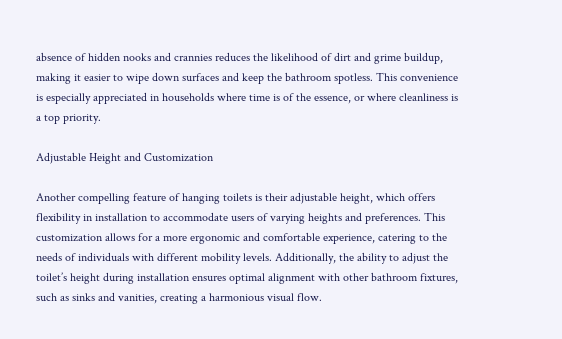absence of hidden nooks and crannies reduces the likelihood of dirt and grime buildup, making it easier to wipe down surfaces and keep the bathroom spotless. This convenience is especially appreciated in households where time is of the essence, or where cleanliness is a top priority.

Adjustable Height and Customization

Another compelling feature of hanging toilets is their adjustable height, which offers flexibility in installation to accommodate users of varying heights and preferences. This customization allows for a more ergonomic and comfortable experience, catering to the needs of individuals with different mobility levels. Additionally, the ability to adjust the toilet’s height during installation ensures optimal alignment with other bathroom fixtures, such as sinks and vanities, creating a harmonious visual flow.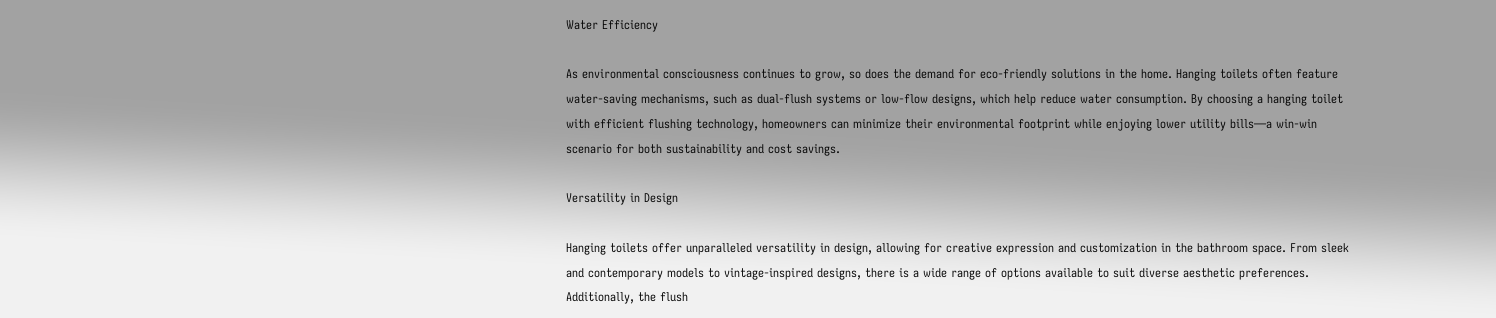Water Efficiency

As environmental consciousness continues to grow, so does the demand for eco-friendly solutions in the home. Hanging toilets often feature water-saving mechanisms, such as dual-flush systems or low-flow designs, which help reduce water consumption. By choosing a hanging toilet with efficient flushing technology, homeowners can minimize their environmental footprint while enjoying lower utility bills—a win-win scenario for both sustainability and cost savings.

Versatility in Design

Hanging toilets offer unparalleled versatility in design, allowing for creative expression and customization in the bathroom space. From sleek and contemporary models to vintage-inspired designs, there is a wide range of options available to suit diverse aesthetic preferences. Additionally, the flush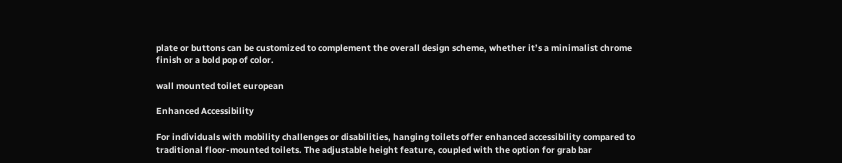plate or buttons can be customized to complement the overall design scheme, whether it’s a minimalist chrome finish or a bold pop of color.

wall mounted toilet european

Enhanced Accessibility

For individuals with mobility challenges or disabilities, hanging toilets offer enhanced accessibility compared to traditional floor-mounted toilets. The adjustable height feature, coupled with the option for grab bar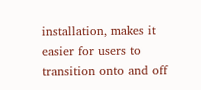installation, makes it easier for users to transition onto and off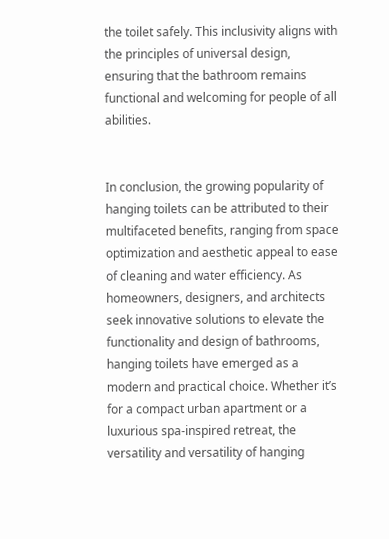the toilet safely. This inclusivity aligns with the principles of universal design, ensuring that the bathroom remains functional and welcoming for people of all abilities.


In conclusion, the growing popularity of hanging toilets can be attributed to their multifaceted benefits, ranging from space optimization and aesthetic appeal to ease of cleaning and water efficiency. As homeowners, designers, and architects seek innovative solutions to elevate the functionality and design of bathrooms, hanging toilets have emerged as a modern and practical choice. Whether it’s for a compact urban apartment or a luxurious spa-inspired retreat, the versatility and versatility of hanging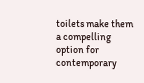toilets make them a compelling option for contemporary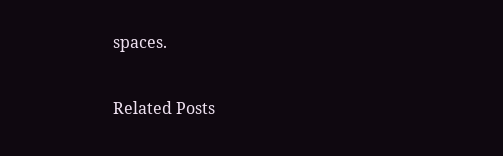spaces.

Related Posts